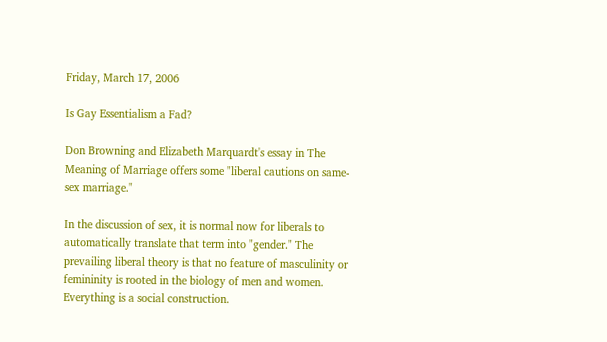Friday, March 17, 2006

Is Gay Essentialism a Fad?

Don Browning and Elizabeth Marquardt's essay in The Meaning of Marriage offers some "liberal cautions on same-sex marriage."

In the discussion of sex, it is normal now for liberals to automatically translate that term into "gender." The prevailing liberal theory is that no feature of masculinity or femininity is rooted in the biology of men and women. Everything is a social construction.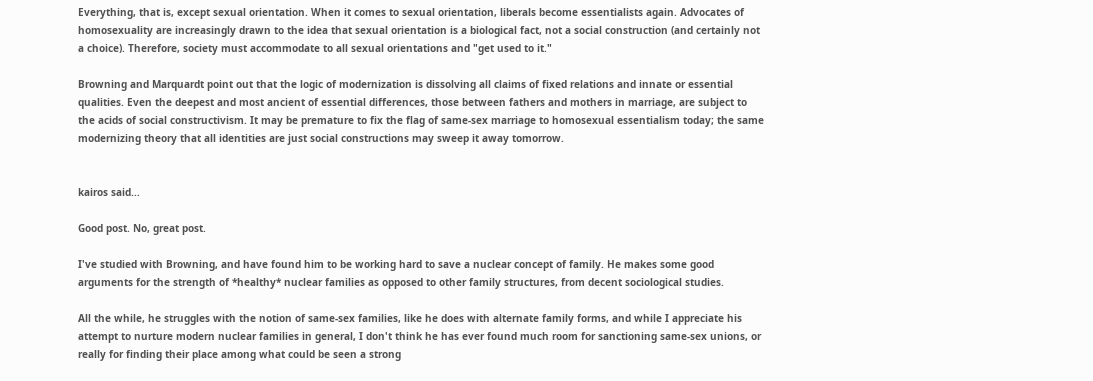Everything, that is, except sexual orientation. When it comes to sexual orientation, liberals become essentialists again. Advocates of homosexuality are increasingly drawn to the idea that sexual orientation is a biological fact, not a social construction (and certainly not a choice). Therefore, society must accommodate to all sexual orientations and "get used to it."

Browning and Marquardt point out that the logic of modernization is dissolving all claims of fixed relations and innate or essential qualities. Even the deepest and most ancient of essential differences, those between fathers and mothers in marriage, are subject to the acids of social constructivism. It may be premature to fix the flag of same-sex marriage to homosexual essentialism today; the same modernizing theory that all identities are just social constructions may sweep it away tomorrow.


kairos said...

Good post. No, great post.

I've studied with Browning, and have found him to be working hard to save a nuclear concept of family. He makes some good arguments for the strength of *healthy* nuclear families as opposed to other family structures, from decent sociological studies.

All the while, he struggles with the notion of same-sex families, like he does with alternate family forms, and while I appreciate his attempt to nurture modern nuclear families in general, I don't think he has ever found much room for sanctioning same-sex unions, or really for finding their place among what could be seen a strong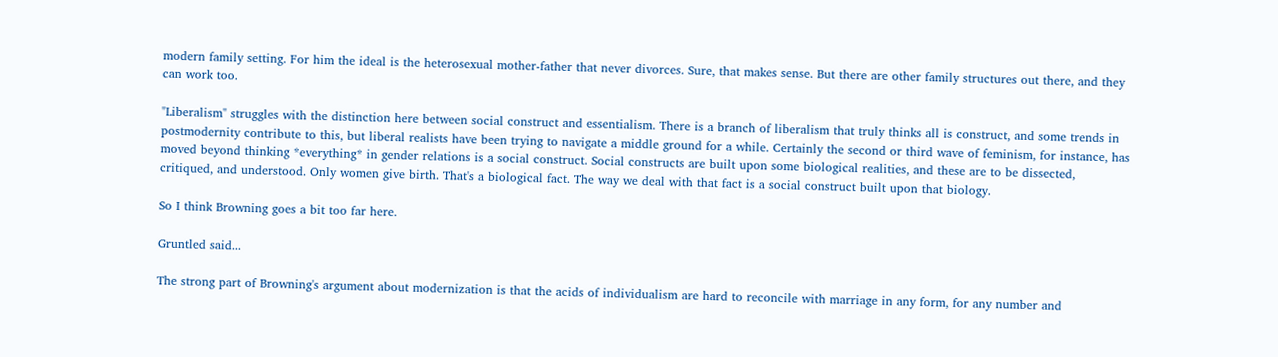modern family setting. For him the ideal is the heterosexual mother-father that never divorces. Sure, that makes sense. But there are other family structures out there, and they can work too.

"Liberalism" struggles with the distinction here between social construct and essentialism. There is a branch of liberalism that truly thinks all is construct, and some trends in postmodernity contribute to this, but liberal realists have been trying to navigate a middle ground for a while. Certainly the second or third wave of feminism, for instance, has moved beyond thinking *everything* in gender relations is a social construct. Social constructs are built upon some biological realities, and these are to be dissected, critiqued, and understood. Only women give birth. That's a biological fact. The way we deal with that fact is a social construct built upon that biology.

So I think Browning goes a bit too far here.

Gruntled said...

The strong part of Browning's argument about modernization is that the acids of individualism are hard to reconcile with marriage in any form, for any number and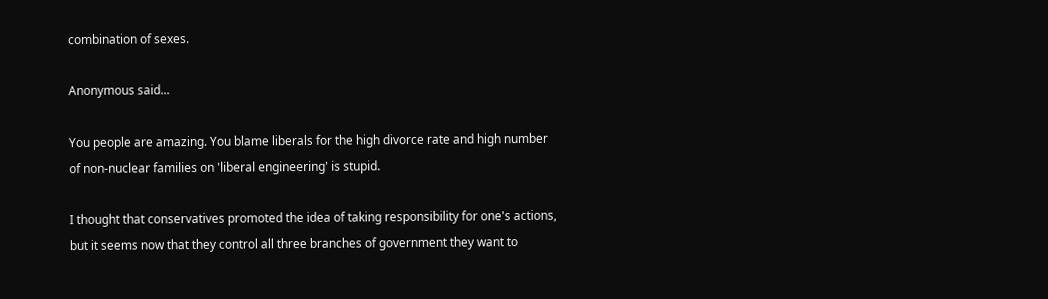combination of sexes.

Anonymous said...

You people are amazing. You blame liberals for the high divorce rate and high number of non-nuclear families on 'liberal engineering' is stupid.

I thought that conservatives promoted the idea of taking responsibility for one's actions, but it seems now that they control all three branches of government they want to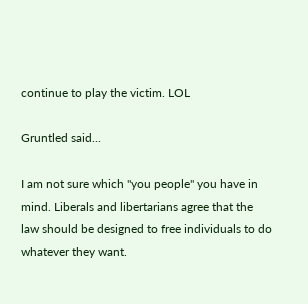continue to play the victim. LOL

Gruntled said...

I am not sure which "you people" you have in mind. Liberals and libertarians agree that the law should be designed to free individuals to do whatever they want.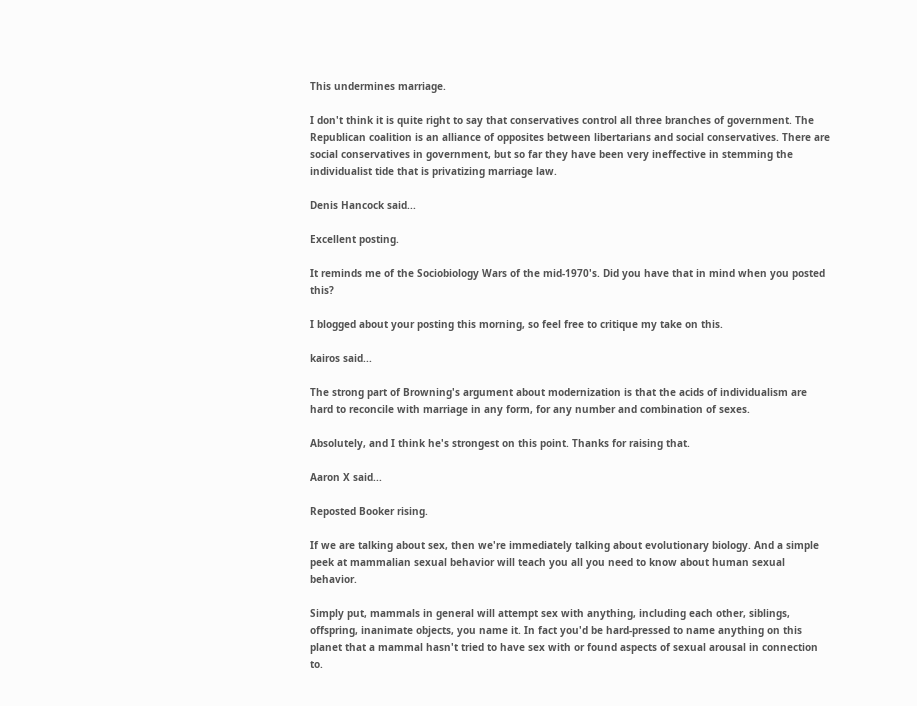This undermines marriage.

I don't think it is quite right to say that conservatives control all three branches of government. The Republican coalition is an alliance of opposites between libertarians and social conservatives. There are social conservatives in government, but so far they have been very ineffective in stemming the individualist tide that is privatizing marriage law.

Denis Hancock said...

Excellent posting.

It reminds me of the Sociobiology Wars of the mid-1970's. Did you have that in mind when you posted this?

I blogged about your posting this morning, so feel free to critique my take on this.

kairos said...

The strong part of Browning's argument about modernization is that the acids of individualism are hard to reconcile with marriage in any form, for any number and combination of sexes.

Absolutely, and I think he's strongest on this point. Thanks for raising that.

Aaron X said...

Reposted Booker rising.

If we are talking about sex, then we're immediately talking about evolutionary biology. And a simple peek at mammalian sexual behavior will teach you all you need to know about human sexual behavior.

Simply put, mammals in general will attempt sex with anything, including each other, siblings, offspring, inanimate objects, you name it. In fact you'd be hard-pressed to name anything on this planet that a mammal hasn't tried to have sex with or found aspects of sexual arousal in connection to.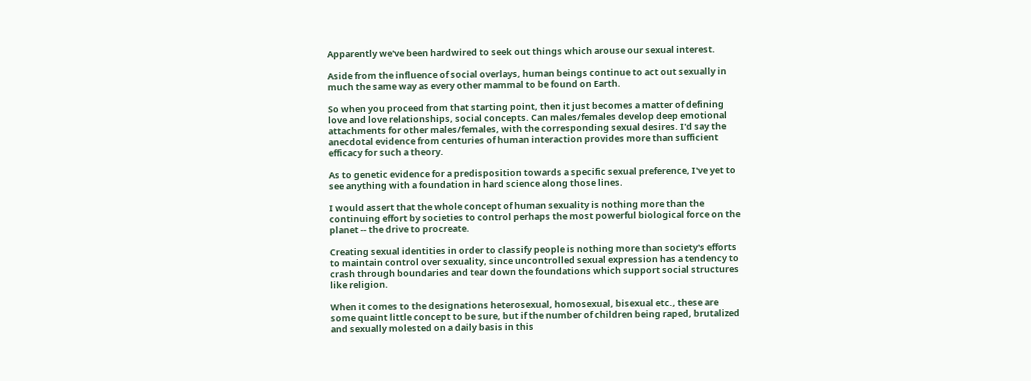Apparently we've been hardwired to seek out things which arouse our sexual interest.

Aside from the influence of social overlays, human beings continue to act out sexually in much the same way as every other mammal to be found on Earth.

So when you proceed from that starting point, then it just becomes a matter of defining love and love relationships, social concepts. Can males/females develop deep emotional attachments for other males/females, with the corresponding sexual desires. I'd say the anecdotal evidence from centuries of human interaction provides more than sufficient efficacy for such a theory.

As to genetic evidence for a predisposition towards a specific sexual preference, I've yet to see anything with a foundation in hard science along those lines.

I would assert that the whole concept of human sexuality is nothing more than the continuing effort by societies to control perhaps the most powerful biological force on the planet -- the drive to procreate.

Creating sexual identities in order to classify people is nothing more than society's efforts to maintain control over sexuality, since uncontrolled sexual expression has a tendency to crash through boundaries and tear down the foundations which support social structures like religion.

When it comes to the designations heterosexual, homosexual, bisexual etc., these are some quaint little concept to be sure, but if the number of children being raped, brutalized and sexually molested on a daily basis in this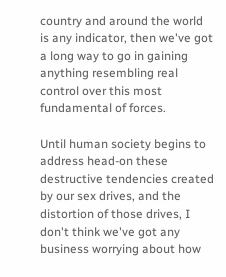country and around the world is any indicator, then we've got a long way to go in gaining anything resembling real control over this most fundamental of forces.

Until human society begins to address head-on these destructive tendencies created by our sex drives, and the distortion of those drives, I don't think we've got any business worrying about how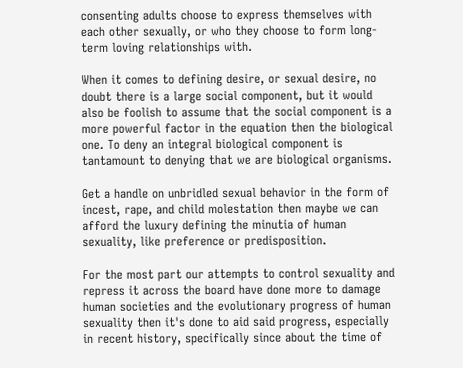consenting adults choose to express themselves with each other sexually, or who they choose to form long-term loving relationships with.

When it comes to defining desire, or sexual desire, no doubt there is a large social component, but it would also be foolish to assume that the social component is a more powerful factor in the equation then the biological one. To deny an integral biological component is tantamount to denying that we are biological organisms.

Get a handle on unbridled sexual behavior in the form of incest, rape, and child molestation then maybe we can afford the luxury defining the minutia of human sexuality, like preference or predisposition.

For the most part our attempts to control sexuality and repress it across the board have done more to damage human societies and the evolutionary progress of human sexuality then it's done to aid said progress, especially in recent history, specifically since about the time of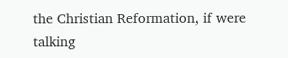the Christian Reformation, if were talking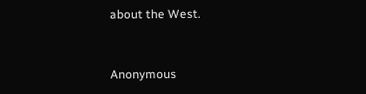about the West.


Anonymous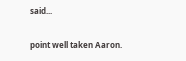said...

point well taken Aaron.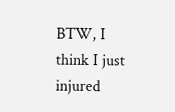BTW, I think I just injured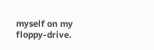myself on my floppy-drive.